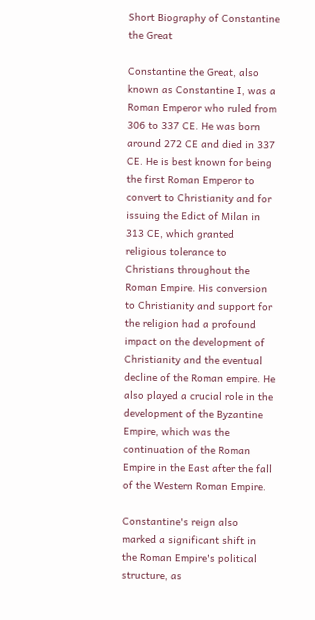Short Biography of Constantine the Great

Constantine the Great, also known as Constantine I, was a Roman Emperor who ruled from 306 to 337 CE. He was born around 272 CE and died in 337 CE. He is best known for being the first Roman Emperor to convert to Christianity and for issuing the Edict of Milan in 313 CE, which granted religious tolerance to Christians throughout the Roman Empire. His conversion to Christianity and support for the religion had a profound impact on the development of Christianity and the eventual decline of the Roman empire. He also played a crucial role in the development of the Byzantine Empire, which was the continuation of the Roman Empire in the East after the fall of the Western Roman Empire.

Constantine's reign also marked a significant shift in the Roman Empire's political structure, as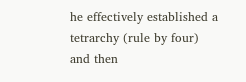he effectively established a tetrarchy (rule by four) and then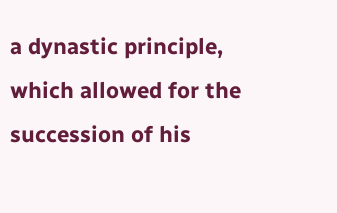a dynastic principle, which allowed for the succession of his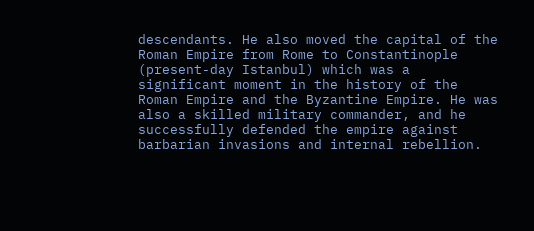descendants. He also moved the capital of the Roman Empire from Rome to Constantinople (present-day Istanbul) which was a significant moment in the history of the Roman Empire and the Byzantine Empire. He was also a skilled military commander, and he successfully defended the empire against barbarian invasions and internal rebellion.